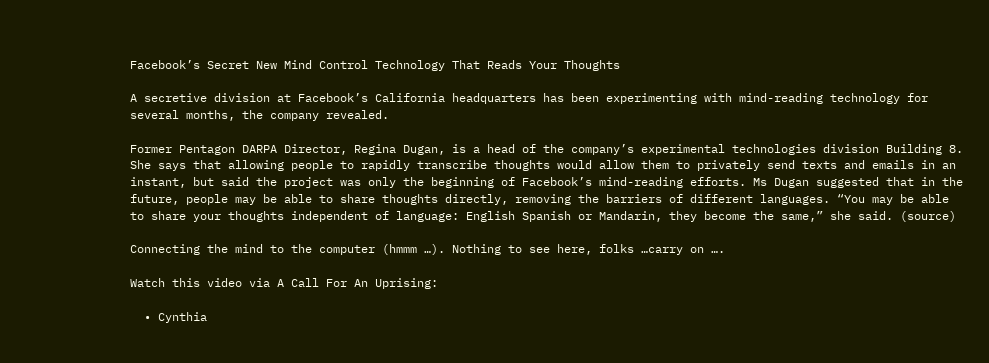Facebook’s Secret New Mind Control Technology That Reads Your Thoughts

A secretive division at Facebook’s California headquarters has been experimenting with mind-reading technology for several months, the company revealed.

Former Pentagon DARPA Director, Regina Dugan, is a head of the company’s experimental technologies division Building 8. She says that allowing people to rapidly transcribe thoughts would allow them to privately send texts and emails in an instant, but said the project was only the beginning of Facebook’s mind-reading efforts. Ms Dugan suggested that in the future, people may be able to share thoughts directly, removing the barriers of different languages. “You may be able to share your thoughts independent of language: English Spanish or Mandarin, they become the same,” she said. (source)

Connecting the mind to the computer (hmmm …). Nothing to see here, folks …carry on ….

Watch this video via A Call For An Uprising:

  • Cynthia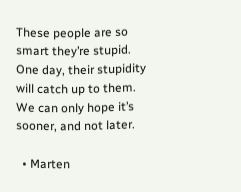These people are so smart they’re stupid. One day, their stupidity will catch up to them. We can only hope it’s sooner, and not later.

  • Marten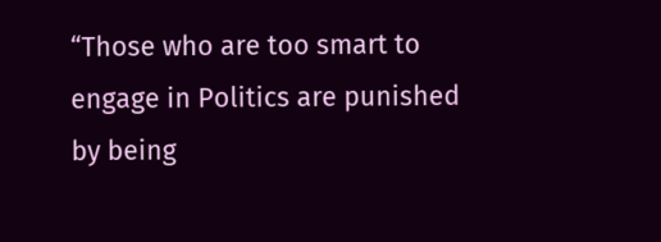“Those who are too smart to engage in Politics are punished by being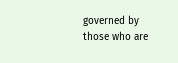governed by those who are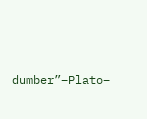dumber”–Plato–